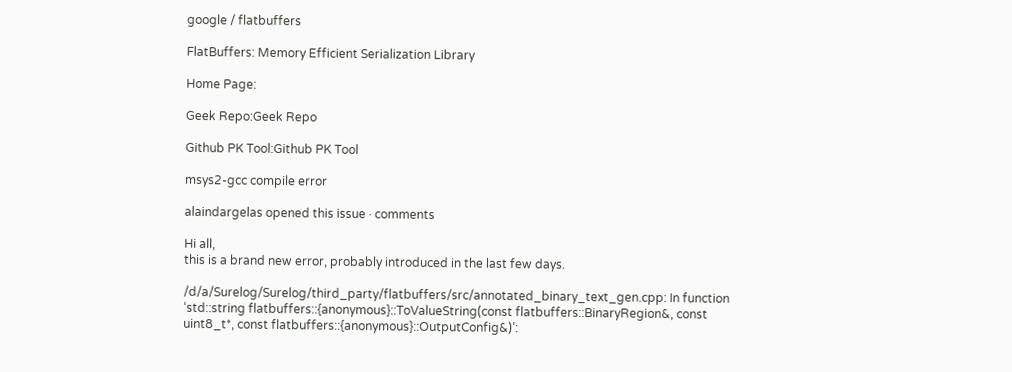google / flatbuffers

FlatBuffers: Memory Efficient Serialization Library

Home Page:

Geek Repo:Geek Repo

Github PK Tool:Github PK Tool

msys2-gcc compile error

alaindargelas opened this issue · comments

Hi all,
this is a brand new error, probably introduced in the last few days.

/d/a/Surelog/Surelog/third_party/flatbuffers/src/annotated_binary_text_gen.cpp: In function ‘std::string flatbuffers::{anonymous}::ToValueString(const flatbuffers::BinaryRegion&, const uint8_t*, const flatbuffers::{anonymous}::OutputConfig&)’: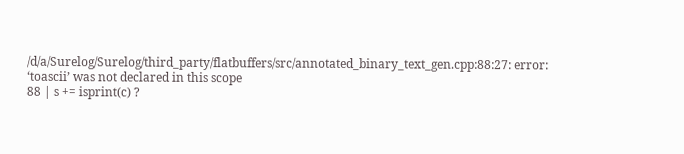/d/a/Surelog/Surelog/third_party/flatbuffers/src/annotated_binary_text_gen.cpp:88:27: error: ‘toascii’ was not declared in this scope
88 | s += isprint(c) ?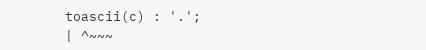toascii(c) : '.';
| ^~~~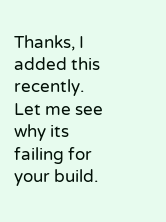Thanks, I added this recently. Let me see why its failing for your build.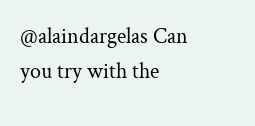@alaindargelas Can you try with the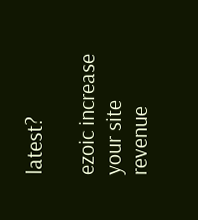latest?

ezoic increase your site revenue